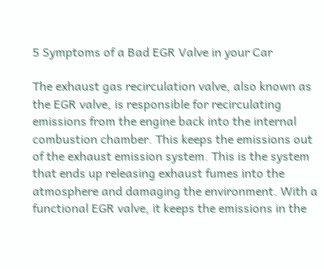5 Symptoms of a Bad EGR Valve in your Car

The exhaust gas recirculation valve, also known as the EGR valve, is responsible for recirculating emissions from the engine back into the internal combustion chamber. This keeps the emissions out of the exhaust emission system. This is the system that ends up releasing exhaust fumes into the atmosphere and damaging the environment. With a functional EGR valve, it keeps the emissions in the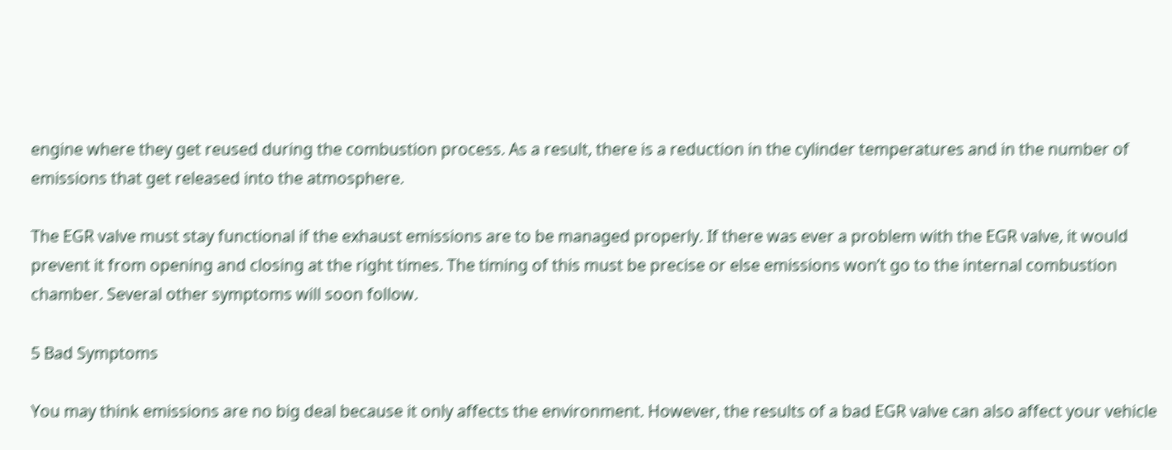engine where they get reused during the combustion process. As a result, there is a reduction in the cylinder temperatures and in the number of emissions that get released into the atmosphere.

The EGR valve must stay functional if the exhaust emissions are to be managed properly. If there was ever a problem with the EGR valve, it would prevent it from opening and closing at the right times. The timing of this must be precise or else emissions won’t go to the internal combustion chamber. Several other symptoms will soon follow.

5 Bad Symptoms

You may think emissions are no big deal because it only affects the environment. However, the results of a bad EGR valve can also affect your vehicle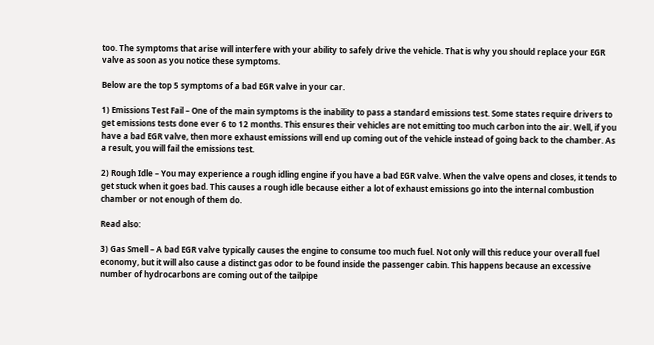too. The symptoms that arise will interfere with your ability to safely drive the vehicle. That is why you should replace your EGR valve as soon as you notice these symptoms.

Below are the top 5 symptoms of a bad EGR valve in your car.

1) Emissions Test Fail – One of the main symptoms is the inability to pass a standard emissions test. Some states require drivers to get emissions tests done ever 6 to 12 months. This ensures their vehicles are not emitting too much carbon into the air. Well, if you have a bad EGR valve, then more exhaust emissions will end up coming out of the vehicle instead of going back to the chamber. As a result, you will fail the emissions test.

2) Rough Idle – You may experience a rough idling engine if you have a bad EGR valve. When the valve opens and closes, it tends to get stuck when it goes bad. This causes a rough idle because either a lot of exhaust emissions go into the internal combustion chamber or not enough of them do.

Read also:

3) Gas Smell – A bad EGR valve typically causes the engine to consume too much fuel. Not only will this reduce your overall fuel economy, but it will also cause a distinct gas odor to be found inside the passenger cabin. This happens because an excessive number of hydrocarbons are coming out of the tailpipe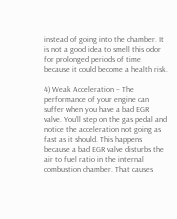instead of going into the chamber. It is not a good idea to smell this odor for prolonged periods of time because it could become a health risk.

4) Weak Acceleration – The performance of your engine can suffer when you have a bad EGR valve. You’ll step on the gas pedal and notice the acceleration not going as fast as it should. This happens because a bad EGR valve disturbs the air to fuel ratio in the internal combustion chamber. That causes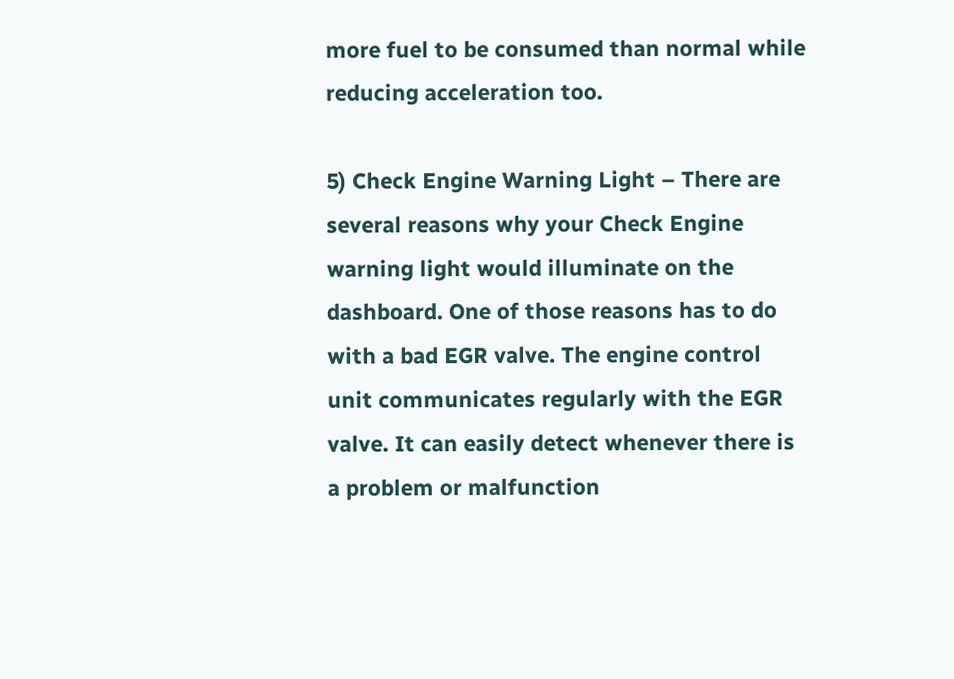more fuel to be consumed than normal while reducing acceleration too.

5) Check Engine Warning Light – There are several reasons why your Check Engine warning light would illuminate on the dashboard. One of those reasons has to do with a bad EGR valve. The engine control unit communicates regularly with the EGR valve. It can easily detect whenever there is a problem or malfunction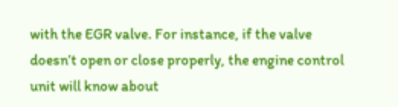with the EGR valve. For instance, if the valve doesn’t open or close properly, the engine control unit will know about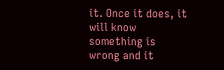it. Once it does, it will know something is wrong and it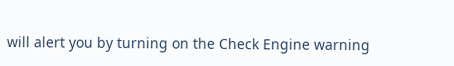will alert you by turning on the Check Engine warning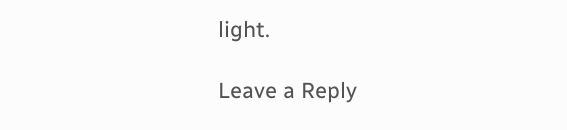light.

Leave a Reply